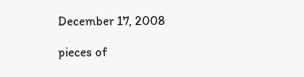December 17, 2008

pieces of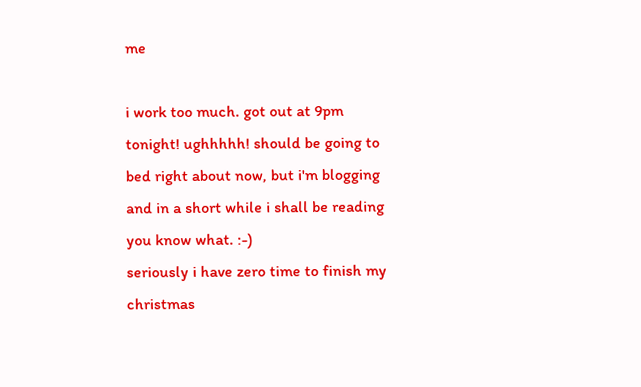me

i work too much. got out at 9pm tonight! ughhhhh! should be going to bed right about now, but i'm blogging and in a short while i shall be reading you know what. :-)
seriously i have zero time to finish my christmas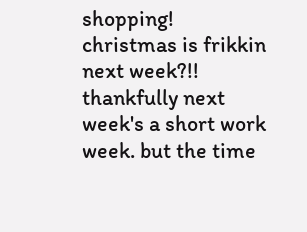shopping!
christmas is frikkin next week?!!
thankfully next week's a short work week. but the time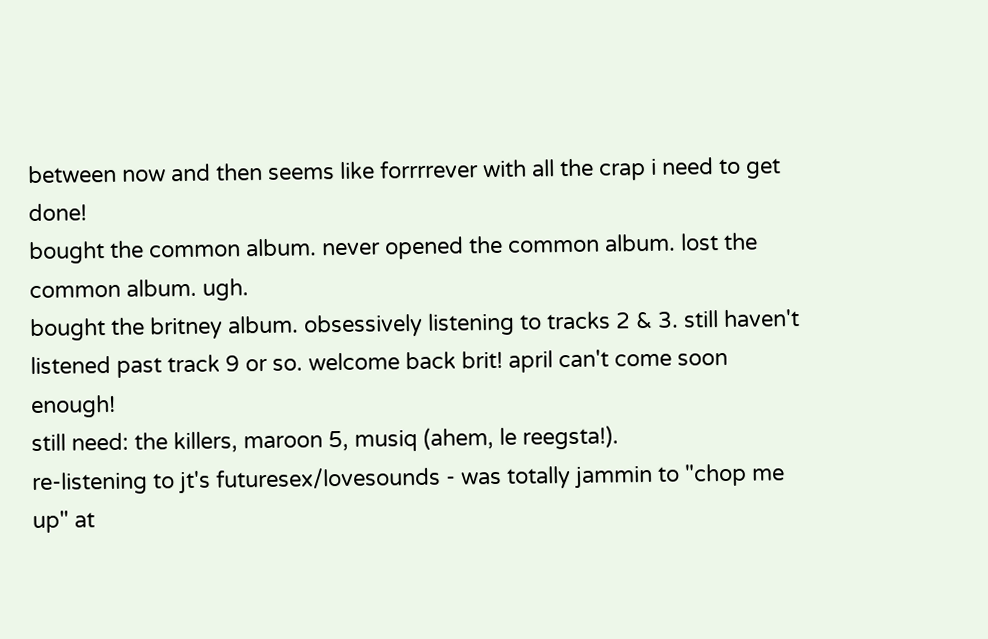between now and then seems like forrrrever with all the crap i need to get done!
bought the common album. never opened the common album. lost the common album. ugh.
bought the britney album. obsessively listening to tracks 2 & 3. still haven't listened past track 9 or so. welcome back brit! april can't come soon enough!
still need: the killers, maroon 5, musiq (ahem, le reegsta!).
re-listening to jt's futuresex/lovesounds - was totally jammin to "chop me up" at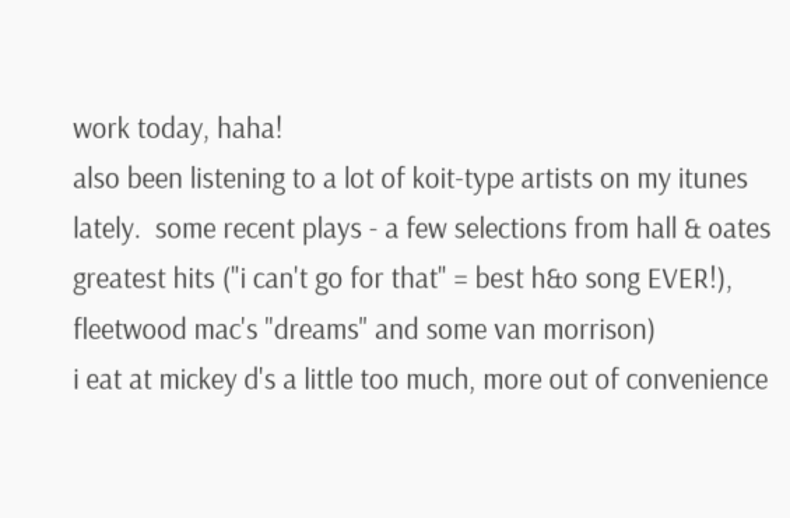work today, haha!
also been listening to a lot of koit-type artists on my itunes lately.  some recent plays - a few selections from hall & oates greatest hits ("i can't go for that" = best h&o song EVER!), fleetwood mac's "dreams" and some van morrison)
i eat at mickey d's a little too much, more out of convenience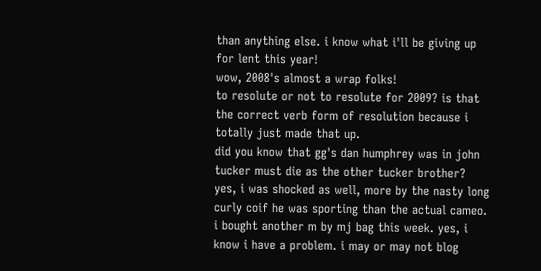than anything else. i know what i'll be giving up for lent this year!
wow, 2008's almost a wrap folks!
to resolute or not to resolute for 2009? is that the correct verb form of resolution because i totally just made that up.
did you know that gg's dan humphrey was in john tucker must die as the other tucker brother? yes, i was shocked as well, more by the nasty long curly coif he was sporting than the actual cameo.
i bought another m by mj bag this week. yes, i know i have a problem. i may or may not blog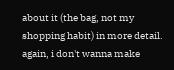about it (the bag, not my shopping habit) in more detail. again, i don't wanna make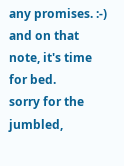any promises. :-)
and on that note, it's time for bed.
sorry for the jumbled,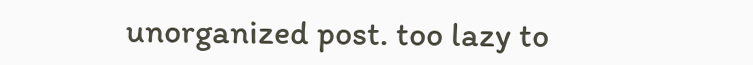unorganized post. too lazy to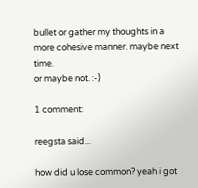bullet or gather my thoughts in a more cohesive manner. maybe next time.
or maybe not. :-)

1 comment:

reegsta said...

how did u lose common? yeah i got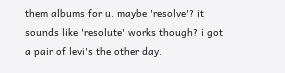them albums for u. maybe 'resolve'? it sounds like 'resolute' works though? i got a pair of levi's the other day.